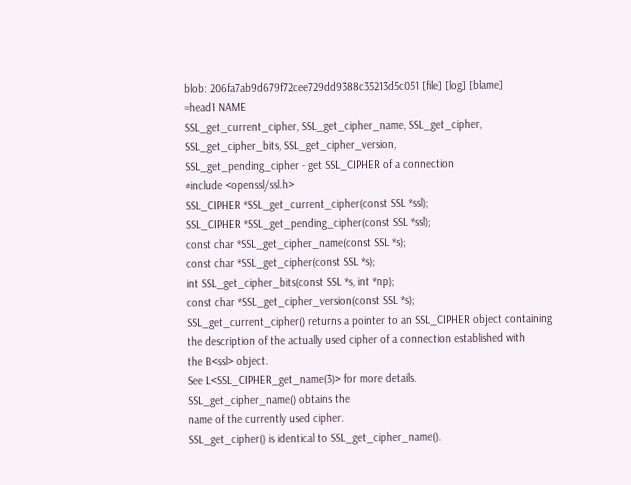blob: 206fa7ab9d679f72cee729dd9388c35213d5c051 [file] [log] [blame]
=head1 NAME
SSL_get_current_cipher, SSL_get_cipher_name, SSL_get_cipher,
SSL_get_cipher_bits, SSL_get_cipher_version,
SSL_get_pending_cipher - get SSL_CIPHER of a connection
#include <openssl/ssl.h>
SSL_CIPHER *SSL_get_current_cipher(const SSL *ssl);
SSL_CIPHER *SSL_get_pending_cipher(const SSL *ssl);
const char *SSL_get_cipher_name(const SSL *s);
const char *SSL_get_cipher(const SSL *s);
int SSL_get_cipher_bits(const SSL *s, int *np);
const char *SSL_get_cipher_version(const SSL *s);
SSL_get_current_cipher() returns a pointer to an SSL_CIPHER object containing
the description of the actually used cipher of a connection established with
the B<ssl> object.
See L<SSL_CIPHER_get_name(3)> for more details.
SSL_get_cipher_name() obtains the
name of the currently used cipher.
SSL_get_cipher() is identical to SSL_get_cipher_name().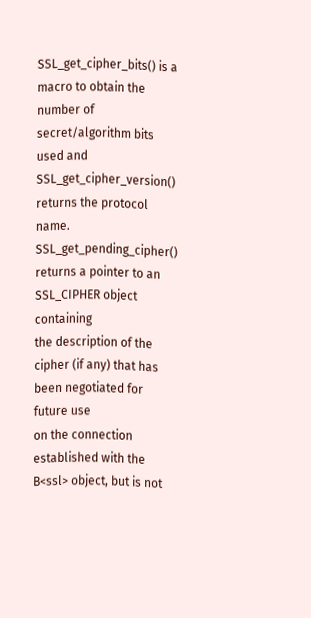SSL_get_cipher_bits() is a
macro to obtain the number of secret/algorithm bits used and
SSL_get_cipher_version() returns the protocol name.
SSL_get_pending_cipher() returns a pointer to an SSL_CIPHER object containing
the description of the cipher (if any) that has been negotiated for future use
on the connection established with the B<ssl> object, but is not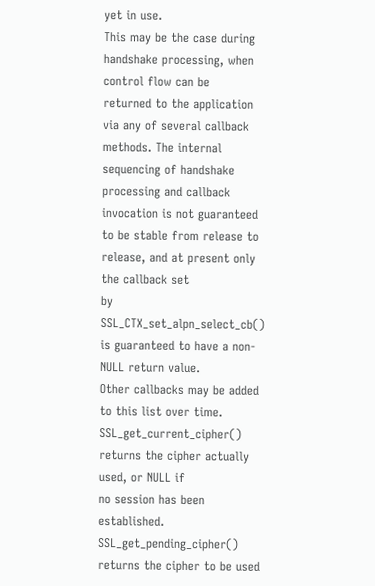yet in use.
This may be the case during handshake processing, when control flow can be
returned to the application via any of several callback methods. The internal
sequencing of handshake processing and callback invocation is not guaranteed
to be stable from release to release, and at present only the callback set
by SSL_CTX_set_alpn_select_cb() is guaranteed to have a non-NULL return value.
Other callbacks may be added to this list over time.
SSL_get_current_cipher() returns the cipher actually used, or NULL if
no session has been established.
SSL_get_pending_cipher() returns the cipher to be used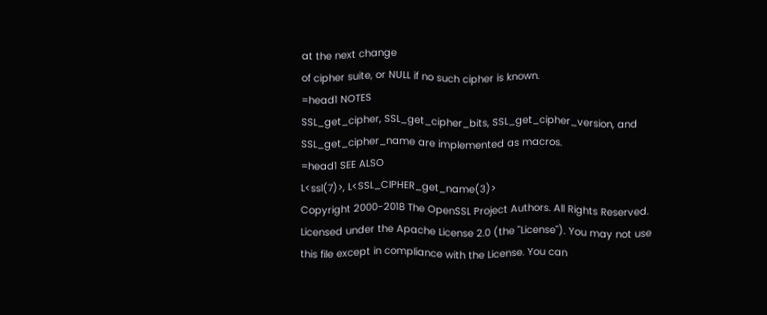at the next change
of cipher suite, or NULL if no such cipher is known.
=head1 NOTES
SSL_get_cipher, SSL_get_cipher_bits, SSL_get_cipher_version, and
SSL_get_cipher_name are implemented as macros.
=head1 SEE ALSO
L<ssl(7)>, L<SSL_CIPHER_get_name(3)>
Copyright 2000-2018 The OpenSSL Project Authors. All Rights Reserved.
Licensed under the Apache License 2.0 (the "License"). You may not use
this file except in compliance with the License. You can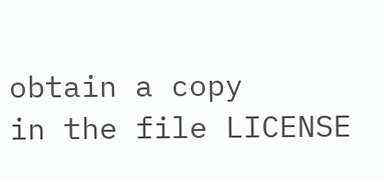obtain a copy
in the file LICENSE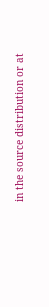in the source distribution or at